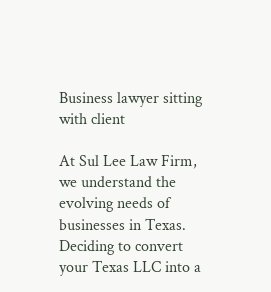Business lawyer sitting with client

At Sul Lee Law Firm, we understand the evolving needs of businesses in Texas. Deciding to convert your Texas LLC into a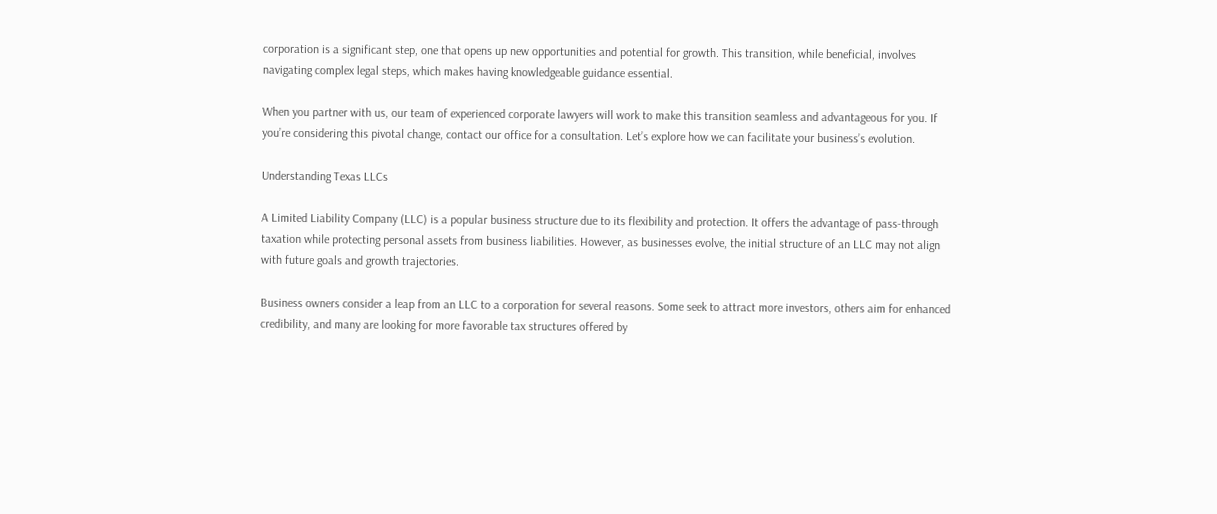corporation is a significant step, one that opens up new opportunities and potential for growth. This transition, while beneficial, involves navigating complex legal steps, which makes having knowledgeable guidance essential.

When you partner with us, our team of experienced corporate lawyers will work to make this transition seamless and advantageous for you. If you’re considering this pivotal change, contact our office for a consultation. Let’s explore how we can facilitate your business’s evolution.

Understanding Texas LLCs

A Limited Liability Company (LLC) is a popular business structure due to its flexibility and protection. It offers the advantage of pass-through taxation while protecting personal assets from business liabilities. However, as businesses evolve, the initial structure of an LLC may not align with future goals and growth trajectories.

Business owners consider a leap from an LLC to a corporation for several reasons. Some seek to attract more investors, others aim for enhanced credibility, and many are looking for more favorable tax structures offered by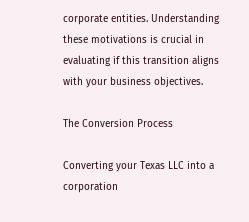corporate entities. Understanding these motivations is crucial in evaluating if this transition aligns with your business objectives.

The Conversion Process

Converting your Texas LLC into a corporation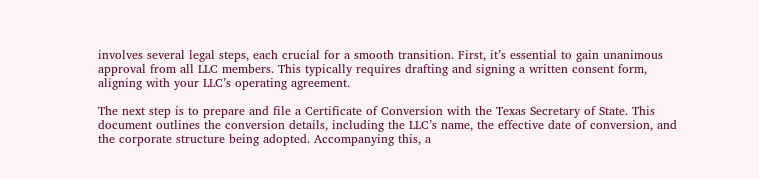involves several legal steps, each crucial for a smooth transition. First, it’s essential to gain unanimous approval from all LLC members. This typically requires drafting and signing a written consent form, aligning with your LLC’s operating agreement.

The next step is to prepare and file a Certificate of Conversion with the Texas Secretary of State. This document outlines the conversion details, including the LLC’s name, the effective date of conversion, and the corporate structure being adopted. Accompanying this, a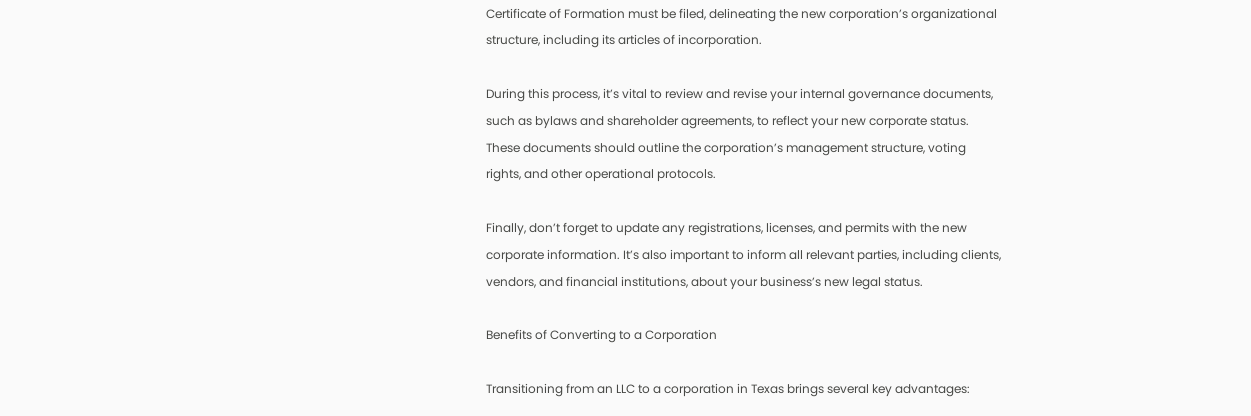Certificate of Formation must be filed, delineating the new corporation’s organizational structure, including its articles of incorporation.

During this process, it’s vital to review and revise your internal governance documents, such as bylaws and shareholder agreements, to reflect your new corporate status. These documents should outline the corporation’s management structure, voting rights, and other operational protocols.

Finally, don’t forget to update any registrations, licenses, and permits with the new corporate information. It’s also important to inform all relevant parties, including clients, vendors, and financial institutions, about your business’s new legal status.

Benefits of Converting to a Corporation

Transitioning from an LLC to a corporation in Texas brings several key advantages: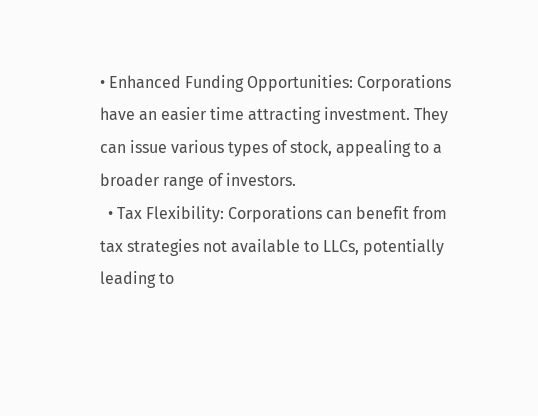• Enhanced Funding Opportunities: Corporations have an easier time attracting investment. They can issue various types of stock, appealing to a broader range of investors.
  • Tax Flexibility: Corporations can benefit from tax strategies not available to LLCs, potentially leading to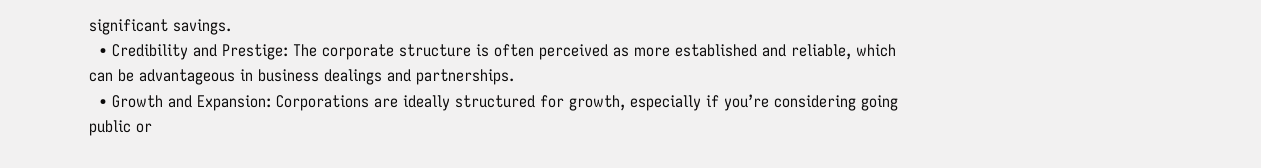significant savings.
  • Credibility and Prestige: The corporate structure is often perceived as more established and reliable, which can be advantageous in business dealings and partnerships.
  • Growth and Expansion: Corporations are ideally structured for growth, especially if you’re considering going public or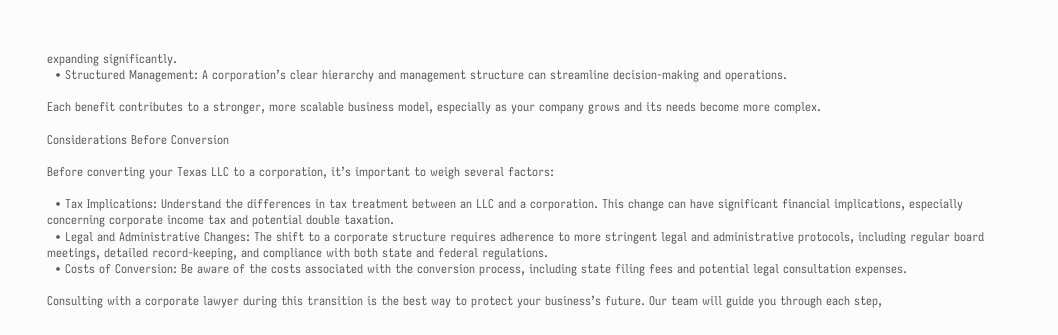expanding significantly.
  • Structured Management: A corporation’s clear hierarchy and management structure can streamline decision-making and operations.

Each benefit contributes to a stronger, more scalable business model, especially as your company grows and its needs become more complex.

Considerations Before Conversion

Before converting your Texas LLC to a corporation, it’s important to weigh several factors:

  • Tax Implications: Understand the differences in tax treatment between an LLC and a corporation. This change can have significant financial implications, especially concerning corporate income tax and potential double taxation.
  • Legal and Administrative Changes: The shift to a corporate structure requires adherence to more stringent legal and administrative protocols, including regular board meetings, detailed record-keeping, and compliance with both state and federal regulations.
  • Costs of Conversion: Be aware of the costs associated with the conversion process, including state filing fees and potential legal consultation expenses.

Consulting with a corporate lawyer during this transition is the best way to protect your business’s future. Our team will guide you through each step,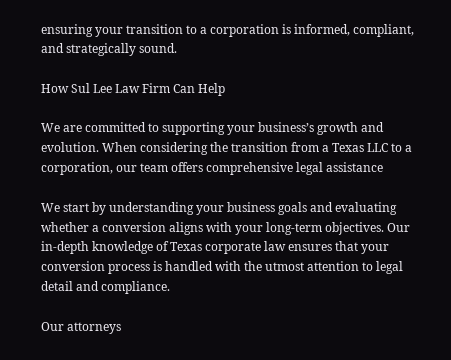ensuring your transition to a corporation is informed, compliant, and strategically sound.

How Sul Lee Law Firm Can Help

We are committed to supporting your business’s growth and evolution. When considering the transition from a Texas LLC to a corporation, our team offers comprehensive legal assistance

We start by understanding your business goals and evaluating whether a conversion aligns with your long-term objectives. Our in-depth knowledge of Texas corporate law ensures that your conversion process is handled with the utmost attention to legal detail and compliance.

Our attorneys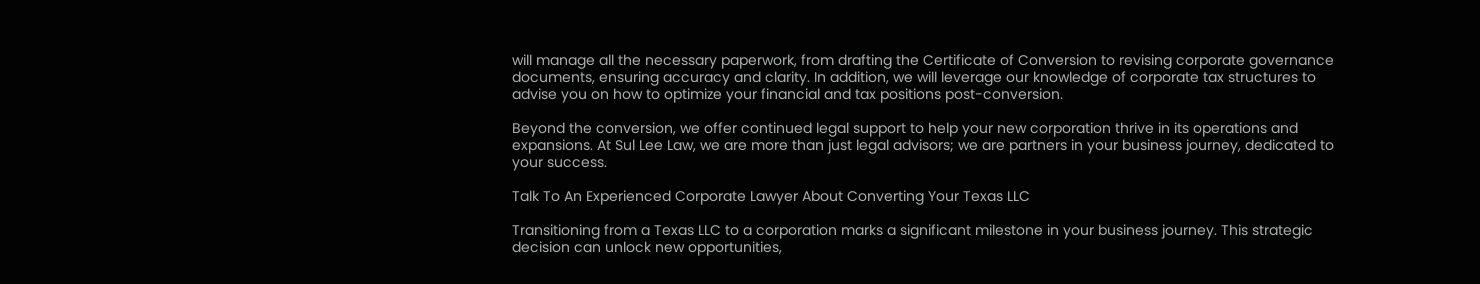will manage all the necessary paperwork, from drafting the Certificate of Conversion to revising corporate governance documents, ensuring accuracy and clarity. In addition, we will leverage our knowledge of corporate tax structures to advise you on how to optimize your financial and tax positions post-conversion.

Beyond the conversion, we offer continued legal support to help your new corporation thrive in its operations and expansions. At Sul Lee Law, we are more than just legal advisors; we are partners in your business journey, dedicated to your success.

Talk To An Experienced Corporate Lawyer About Converting Your Texas LLC

Transitioning from a Texas LLC to a corporation marks a significant milestone in your business journey. This strategic decision can unlock new opportunities,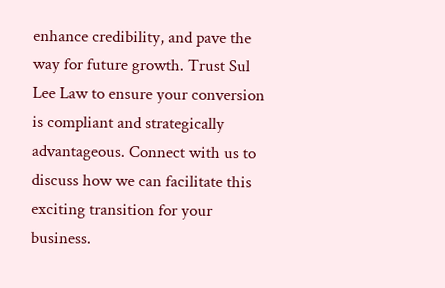enhance credibility, and pave the way for future growth. Trust Sul Lee Law to ensure your conversion is compliant and strategically advantageous. Connect with us to discuss how we can facilitate this exciting transition for your business.